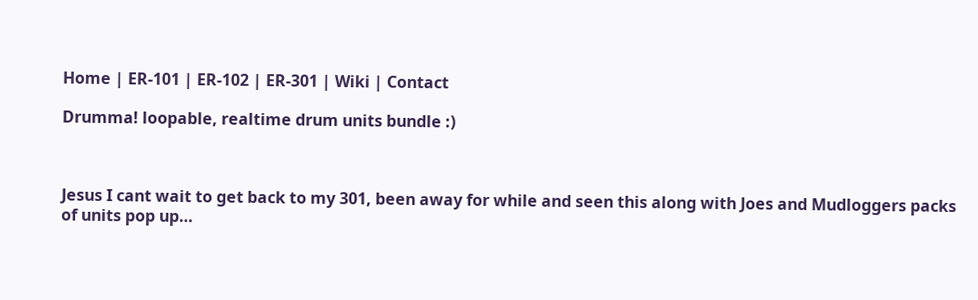Home | ER-101 | ER-102 | ER-301 | Wiki | Contact

Drumma! loopable, realtime drum units bundle :)



Jesus I cant wait to get back to my 301, been away for while and seen this along with Joes and Mudloggers packs of units pop up…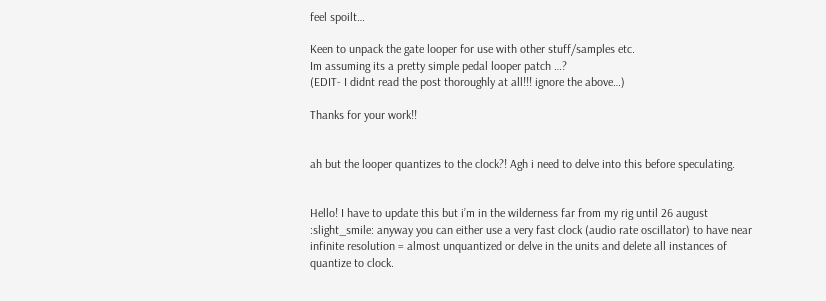feel spoilt…

Keen to unpack the gate looper for use with other stuff/samples etc.
Im assuming its a pretty simple pedal looper patch …?
(EDIT- I didnt read the post thoroughly at all!!! ignore the above…)

Thanks for your work!!


ah but the looper quantizes to the clock?! Agh i need to delve into this before speculating.


Hello! I have to update this but i’m in the wilderness far from my rig until 26 august :slight_smile: anyway you can either use a very fast clock (audio rate oscillator) to have near infinite resolution = almost unquantized or delve in the units and delete all instances of quantize to clock.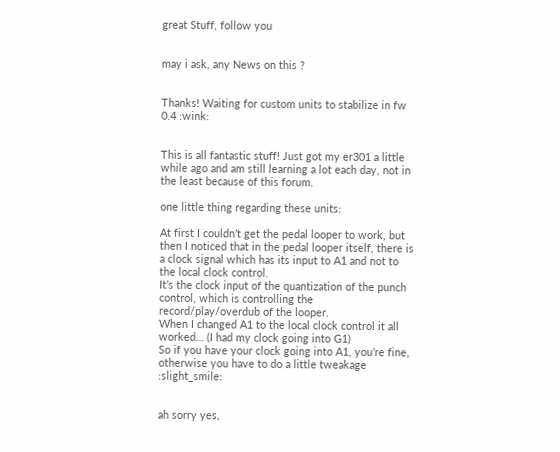great Stuff, follow you


may i ask, any News on this ?


Thanks! Waiting for custom units to stabilize in fw 0.4 :wink:


This is all fantastic stuff! Just got my er301 a little while ago and am still learning a lot each day, not in the least because of this forum.

one little thing regarding these units:

At first I couldn’t get the pedal looper to work, but then I noticed that in the pedal looper itself, there is a clock signal which has its input to A1 and not to the local clock control.
It’s the clock input of the quantization of the punch control, which is controlling the record/play/overdub of the looper.
When I changed A1 to the local clock control it all worked… (I had my clock going into G1)
So if you have your clock going into A1, you’re fine, otherwise you have to do a little tweakage :slight_smile:


ah sorry yes,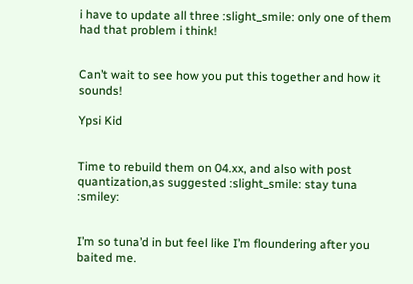i have to update all three :slight_smile: only one of them had that problem i think!


Can’t wait to see how you put this together and how it sounds!

Ypsi Kid


Time to rebuild them on 04.xx, and also with post quantization,as suggested :slight_smile: stay tuna :smiley:


I’m so tuna’d in but feel like I’m floundering after you baited me.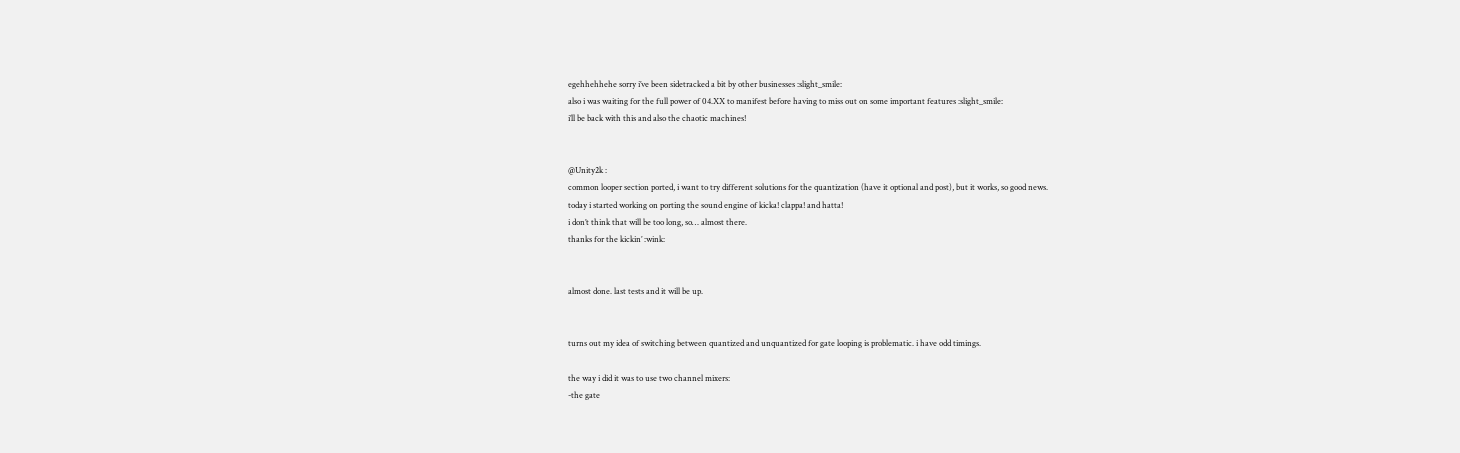egehhehhehe sorry i’ve been sidetracked a bit by other businesses :slight_smile:
also i was waiting for the full power of 04.XX to manifest before having to miss out on some important features :slight_smile:
i’ll be back with this and also the chaotic machines!


@Unity2k :
common looper section ported, i want to try different solutions for the quantization (have it optional and post), but it works, so good news.
today i started working on porting the sound engine of kicka! clappa! and hatta!
i don’t think that will be too long, so… almost there.
thanks for the kickin’ :wink:


almost done. last tests and it will be up.


turns out my idea of switching between quantized and unquantized for gate looping is problematic. i have odd timings.

the way i did it was to use two channel mixers:
-the gate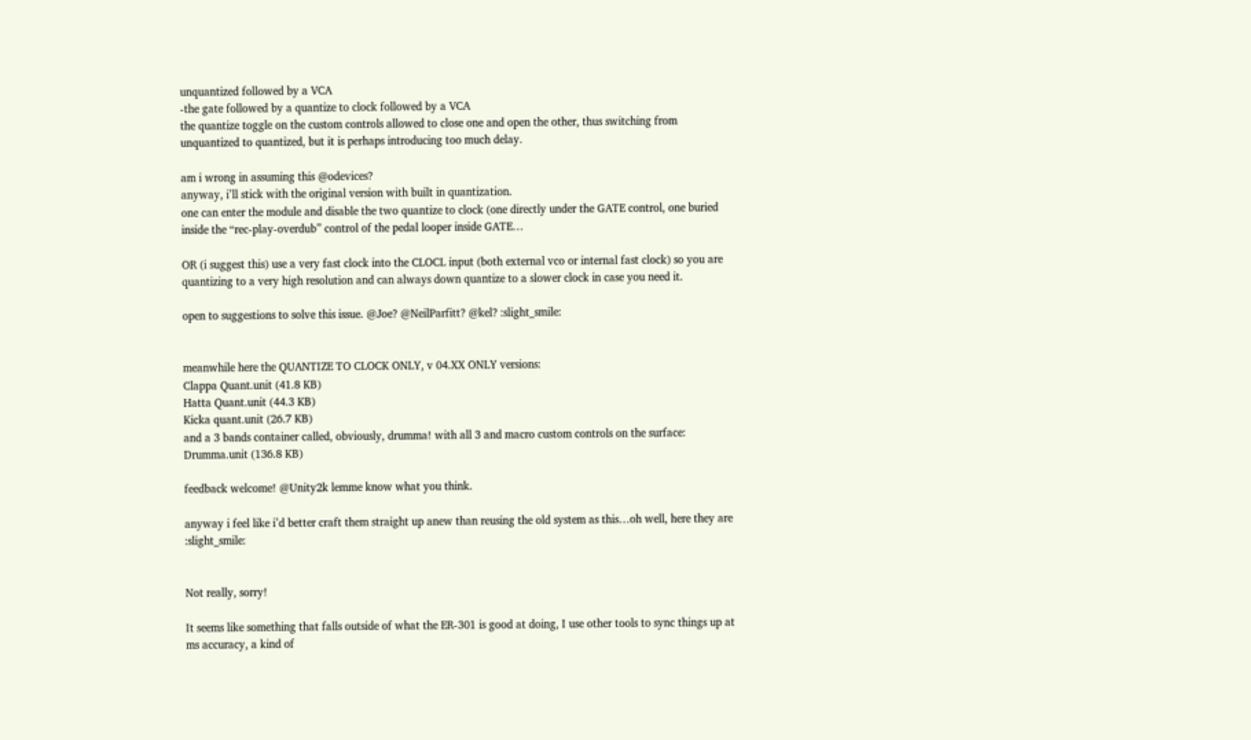unquantized followed by a VCA
-the gate followed by a quantize to clock followed by a VCA
the quantize toggle on the custom controls allowed to close one and open the other, thus switching from unquantized to quantized, but it is perhaps introducing too much delay.

am i wrong in assuming this @odevices?
anyway, i’ll stick with the original version with built in quantization.
one can enter the module and disable the two quantize to clock (one directly under the GATE control, one buried inside the “rec-play-overdub” control of the pedal looper inside GATE…

OR (i suggest this) use a very fast clock into the CLOCL input (both external vco or internal fast clock) so you are quantizing to a very high resolution and can always down quantize to a slower clock in case you need it.

open to suggestions to solve this issue. @Joe? @NeilParfitt? @kel? :slight_smile:


meanwhile here the QUANTIZE TO CLOCK ONLY, v 04.XX ONLY versions:
Clappa Quant.unit (41.8 KB)
Hatta Quant.unit (44.3 KB)
Kicka quant.unit (26.7 KB)
and a 3 bands container called, obviously, drumma! with all 3 and macro custom controls on the surface:
Drumma.unit (136.8 KB)

feedback welcome! @Unity2k lemme know what you think.

anyway i feel like i’d better craft them straight up anew than reusing the old system as this…oh well, here they are :slight_smile:


Not really, sorry!

It seems like something that falls outside of what the ER-301 is good at doing, I use other tools to sync things up at ms accuracy, a kind of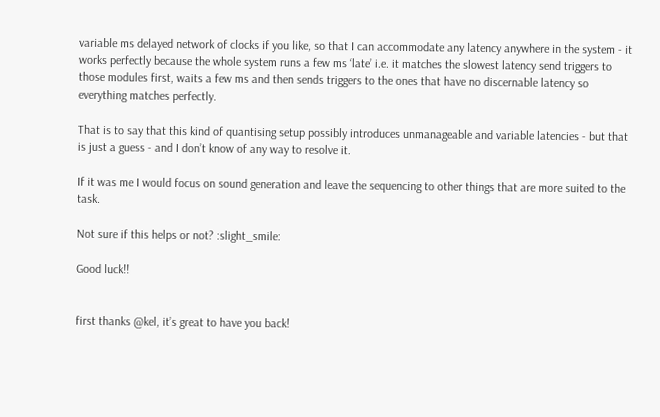variable ms delayed network of clocks if you like, so that I can accommodate any latency anywhere in the system - it works perfectly because the whole system runs a few ms ‘late’ i.e. it matches the slowest latency send triggers to those modules first, waits a few ms and then sends triggers to the ones that have no discernable latency so everything matches perfectly.

That is to say that this kind of quantising setup possibly introduces unmanageable and variable latencies - but that is just a guess - and I don’t know of any way to resolve it.

If it was me I would focus on sound generation and leave the sequencing to other things that are more suited to the task.

Not sure if this helps or not? :slight_smile:

Good luck!!


first thanks @kel, it’s great to have you back!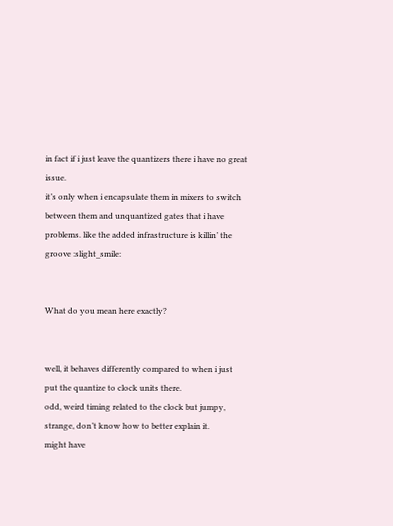in fact if i just leave the quantizers there i have no great issue.
it’s only when i encapsulate them in mixers to switch between them and unquantized gates that i have problems. like the added infrastructure is killin’ the groove :slight_smile:


What do you mean here exactly?


well, it behaves differently compared to when i just put the quantize to clock units there.
odd, weird timing related to the clock but jumpy, strange, don’t know how to better explain it.
might have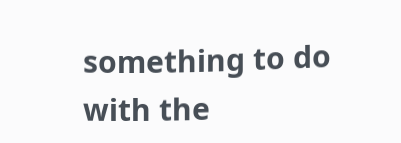something to do with the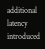additional latency introduced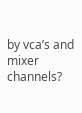by vca’s and mixer channels?